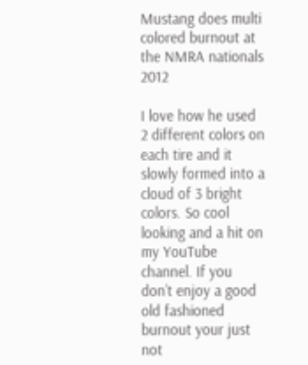Mustang does multi colored burnout at the NMRA nationals 2012

I love how he used 2 different colors on each tire and it slowly formed into a cloud of 3 bright colors. So cool looking and a hit on my YouTube channel. If you don’t enjoy a good old fashioned burnout your just not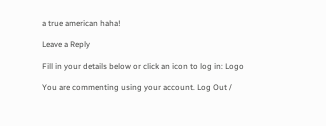a true american haha!

Leave a Reply

Fill in your details below or click an icon to log in: Logo

You are commenting using your account. Log Out /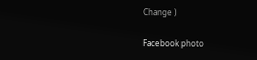Change )

Facebook photo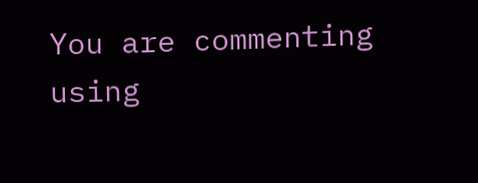You are commenting using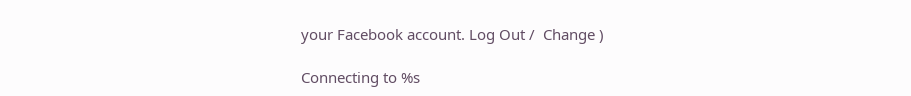your Facebook account. Log Out /  Change )

Connecting to %s